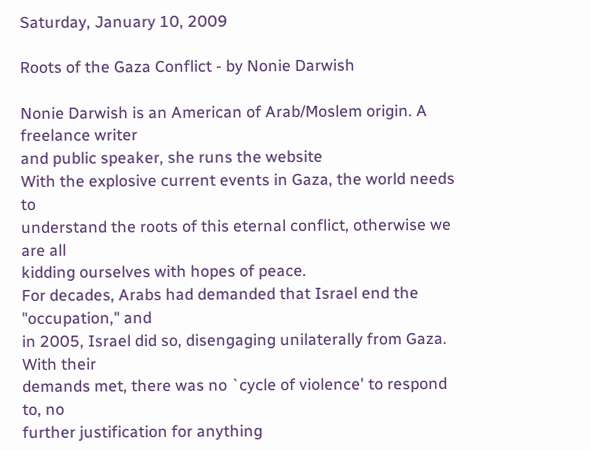Saturday, January 10, 2009

Roots of the Gaza Conflict - by Nonie Darwish

Nonie Darwish is an American of Arab/Moslem origin. A freelance writer
and public speaker, she runs the website
With the explosive current events in Gaza, the world needs to
understand the roots of this eternal conflict, otherwise we are all
kidding ourselves with hopes of peace.
For decades, Arabs had demanded that Israel end the "occupation," and
in 2005, Israel did so, disengaging unilaterally from Gaza. With their
demands met, there was no `cycle of violence' to respond to, no
further justification for anything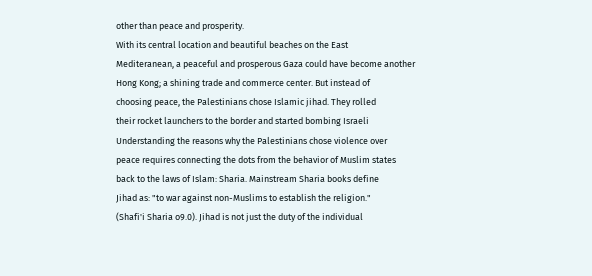other than peace and prosperity.
With its central location and beautiful beaches on the East
Mediteranean, a peaceful and prosperous Gaza could have become another
Hong Kong; a shining trade and commerce center. But instead of
choosing peace, the Palestinians chose Islamic jihad. They rolled
their rocket launchers to the border and started bombing Israeli
Understanding the reasons why the Palestinians chose violence over
peace requires connecting the dots from the behavior of Muslim states
back to the laws of Islam: Sharia. Mainstream Sharia books define
Jihad as: "to war against non-Muslims to establish the religion."
(Shafi'i Sharia o9.0). Jihad is not just the duty of the individual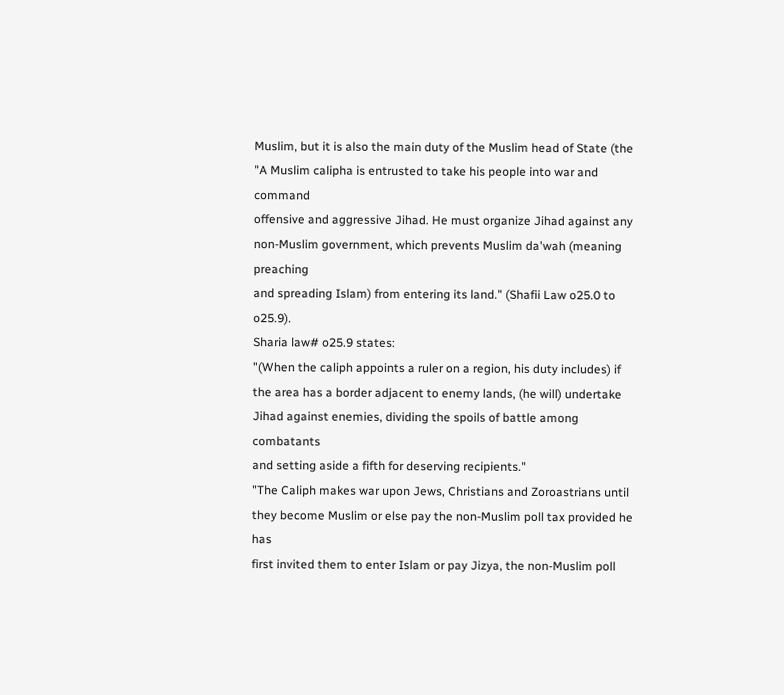Muslim, but it is also the main duty of the Muslim head of State (the
"A Muslim calipha is entrusted to take his people into war and command
offensive and aggressive Jihad. He must organize Jihad against any
non-Muslim government, which prevents Muslim da'wah (meaning preaching
and spreading Islam) from entering its land." (Shafii Law o25.0 to o25.9).
Sharia law# o25.9 states:
"(When the caliph appoints a ruler on a region, his duty includes) if
the area has a border adjacent to enemy lands, (he will) undertake
Jihad against enemies, dividing the spoils of battle among combatants
and setting aside a fifth for deserving recipients."
"The Caliph makes war upon Jews, Christians and Zoroastrians until
they become Muslim or else pay the non-Muslim poll tax provided he has
first invited them to enter Islam or pay Jizya, the non-Muslim poll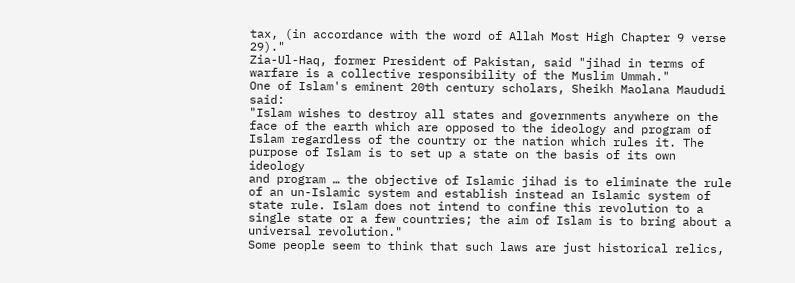tax, (in accordance with the word of Allah Most High Chapter 9 verse 29)."
Zia-Ul-Haq, former President of Pakistan, said "jihad in terms of
warfare is a collective responsibility of the Muslim Ummah."
One of Islam's eminent 20th century scholars, Sheikh Maolana Maududi said:
"Islam wishes to destroy all states and governments anywhere on the
face of the earth which are opposed to the ideology and program of
Islam regardless of the country or the nation which rules it. The
purpose of Islam is to set up a state on the basis of its own ideology
and program … the objective of Islamic jihad is to eliminate the rule
of an un-Islamic system and establish instead an Islamic system of
state rule. Islam does not intend to confine this revolution to a
single state or a few countries; the aim of Islam is to bring about a
universal revolution."
Some people seem to think that such laws are just historical relics,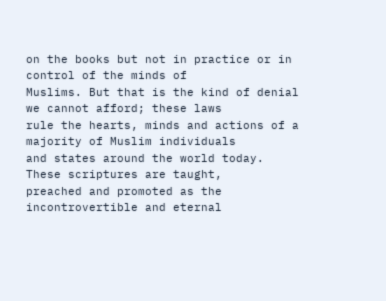on the books but not in practice or in control of the minds of
Muslims. But that is the kind of denial we cannot afford; these laws
rule the hearts, minds and actions of a majority of Muslim individuals
and states around the world today. These scriptures are taught,
preached and promoted as the incontrovertible and eternal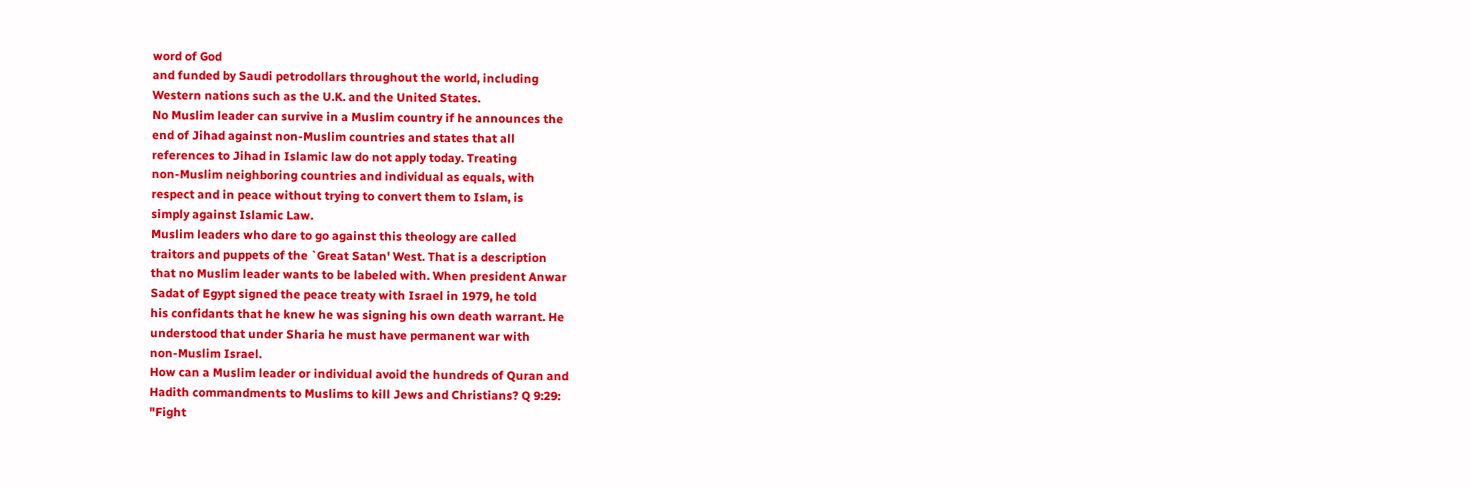word of God
and funded by Saudi petrodollars throughout the world, including
Western nations such as the U.K. and the United States.
No Muslim leader can survive in a Muslim country if he announces the
end of Jihad against non-Muslim countries and states that all
references to Jihad in Islamic law do not apply today. Treating
non-Muslim neighboring countries and individual as equals, with
respect and in peace without trying to convert them to Islam, is
simply against Islamic Law.
Muslim leaders who dare to go against this theology are called
traitors and puppets of the `Great Satan' West. That is a description
that no Muslim leader wants to be labeled with. When president Anwar
Sadat of Egypt signed the peace treaty with Israel in 1979, he told
his confidants that he knew he was signing his own death warrant. He
understood that under Sharia he must have permanent war with
non-Muslim Israel.
How can a Muslim leader or individual avoid the hundreds of Quran and
Hadith commandments to Muslims to kill Jews and Christians? Q 9:29:
"Fight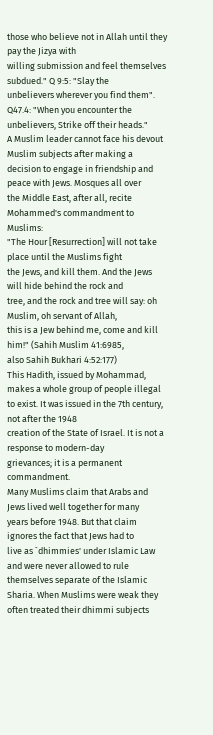those who believe not in Allah until they pay the Jizya with
willing submission and feel themselves subdued." Q 9:5: "Slay the
unbelievers wherever you find them". Q47.4: "When you encounter the
unbelievers, Strike off their heads."
A Muslim leader cannot face his devout Muslim subjects after making a
decision to engage in friendship and peace with Jews. Mosques all over
the Middle East, after all, recite Mohammed's commandment to Muslims:
"The Hour [Resurrection] will not take place until the Muslims fight
the Jews, and kill them. And the Jews will hide behind the rock and
tree, and the rock and tree will say: oh Muslim, oh servant of Allah,
this is a Jew behind me, come and kill him!" (Sahih Muslim 41:6985,
also Sahih Bukhari 4:52:177)
This Hadith, issued by Mohammad, makes a whole group of people illegal
to exist. It was issued in the 7th century, not after the 1948
creation of the State of Israel. It is not a response to modern-day
grievances; it is a permanent commandment.
Many Muslims claim that Arabs and Jews lived well together for many
years before 1948. But that claim ignores the fact that Jews had to
live as `dhimmies' under Islamic Law and were never allowed to rule
themselves separate of the Islamic Sharia. When Muslims were weak they
often treated their dhimmi subjects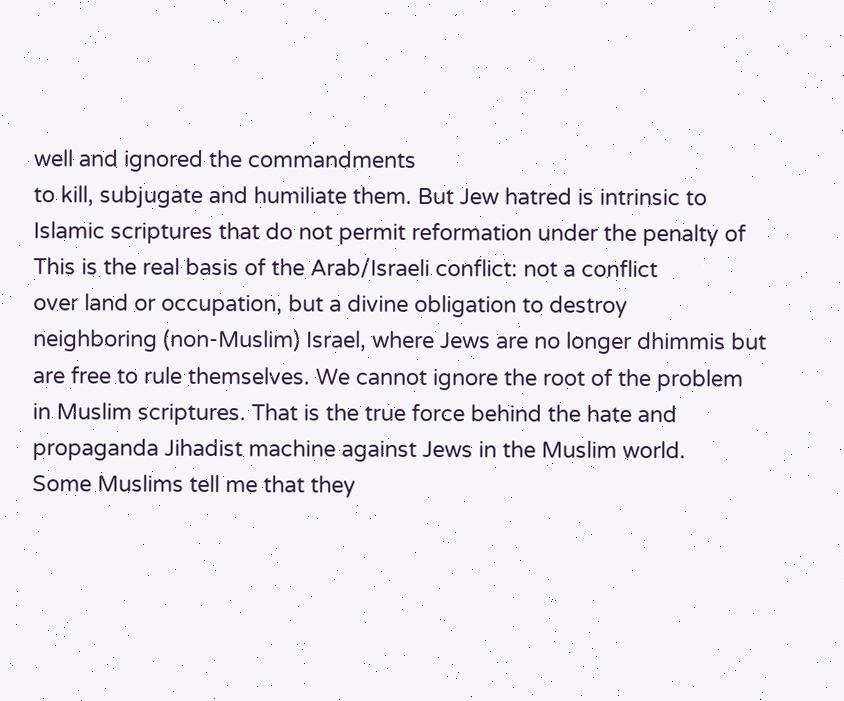well and ignored the commandments
to kill, subjugate and humiliate them. But Jew hatred is intrinsic to
Islamic scriptures that do not permit reformation under the penalty of
This is the real basis of the Arab/Israeli conflict: not a conflict
over land or occupation, but a divine obligation to destroy
neighboring (non-Muslim) Israel, where Jews are no longer dhimmis but
are free to rule themselves. We cannot ignore the root of the problem
in Muslim scriptures. That is the true force behind the hate and
propaganda Jihadist machine against Jews in the Muslim world.
Some Muslims tell me that they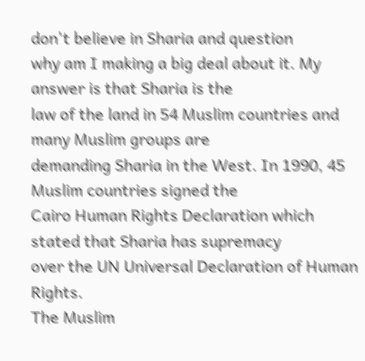don't believe in Sharia and question
why am I making a big deal about it. My answer is that Sharia is the
law of the land in 54 Muslim countries and many Muslim groups are
demanding Sharia in the West. In 1990, 45 Muslim countries signed the
Cairo Human Rights Declaration which stated that Sharia has supremacy
over the UN Universal Declaration of Human Rights.
The Muslim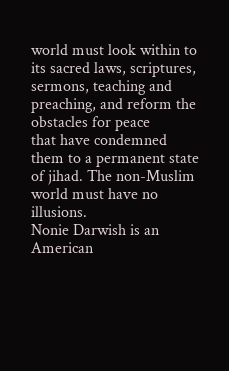world must look within to its sacred laws, scriptures,
sermons, teaching and preaching, and reform the obstacles for peace
that have condemned them to a permanent state of jihad. The non-Muslim
world must have no illusions.
Nonie Darwish is an American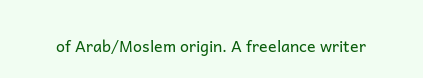of Arab/Moslem origin. A freelance writer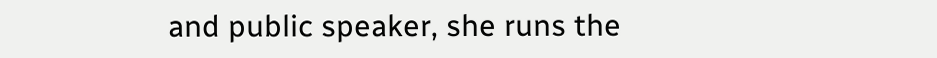and public speaker, she runs the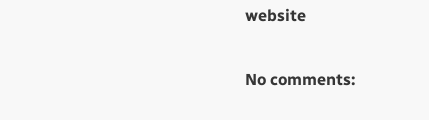website

No comments: